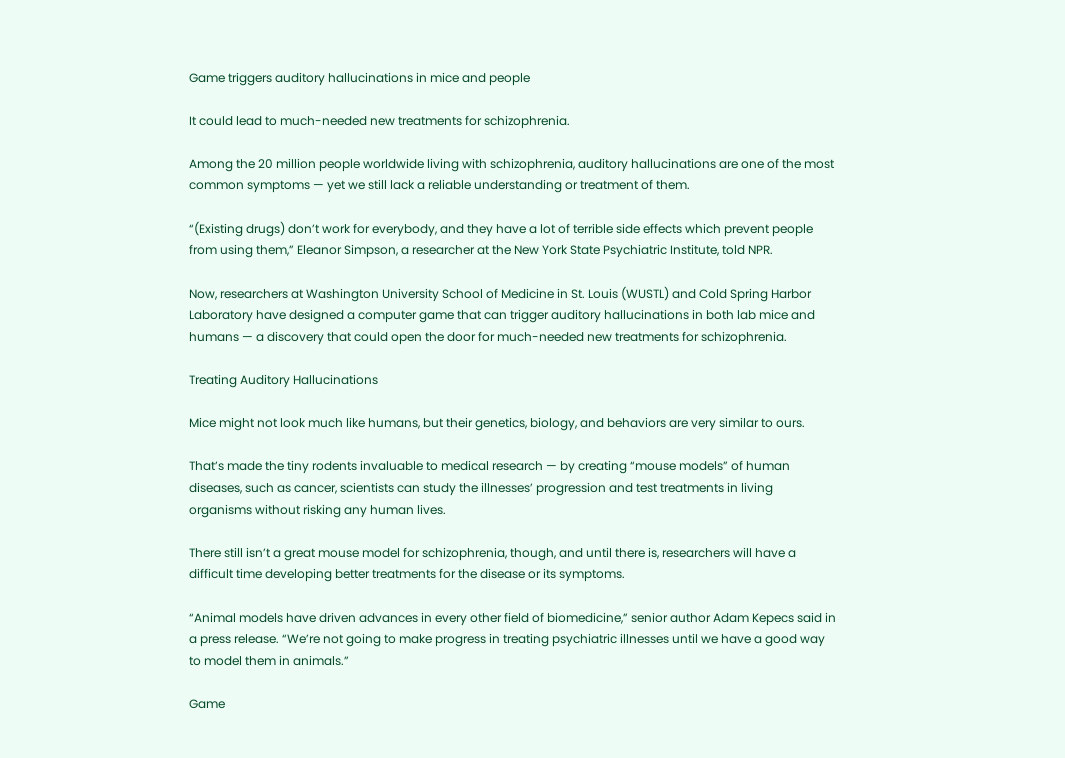Game triggers auditory hallucinations in mice and people

It could lead to much-needed new treatments for schizophrenia.

Among the 20 million people worldwide living with schizophrenia, auditory hallucinations are one of the most common symptoms — yet we still lack a reliable understanding or treatment of them.

“(Existing drugs) don’t work for everybody, and they have a lot of terrible side effects which prevent people from using them,” Eleanor Simpson, a researcher at the New York State Psychiatric Institute, told NPR.

Now, researchers at Washington University School of Medicine in St. Louis (WUSTL) and Cold Spring Harbor Laboratory have designed a computer game that can trigger auditory hallucinations in both lab mice and humans — a discovery that could open the door for much-needed new treatments for schizophrenia.

Treating Auditory Hallucinations

Mice might not look much like humans, but their genetics, biology, and behaviors are very similar to ours.

That’s made the tiny rodents invaluable to medical research — by creating “mouse models” of human diseases, such as cancer, scientists can study the illnesses’ progression and test treatments in living organisms without risking any human lives.

There still isn’t a great mouse model for schizophrenia, though, and until there is, researchers will have a difficult time developing better treatments for the disease or its symptoms.

“Animal models have driven advances in every other field of biomedicine,” senior author Adam Kepecs said in a press release. “We’re not going to make progress in treating psychiatric illnesses until we have a good way to model them in animals.”

Game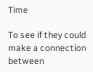Time

To see if they could make a connection between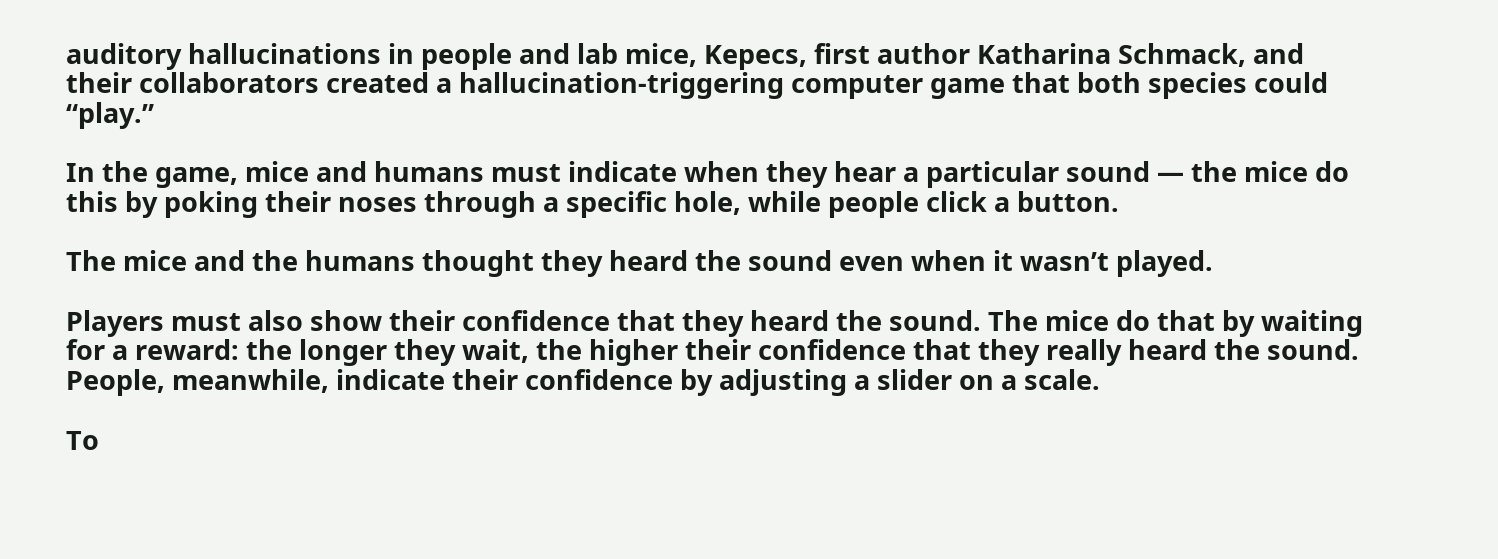auditory hallucinations in people and lab mice, Kepecs, first author Katharina Schmack, and their collaborators created a hallucination-triggering computer game that both species could “play.”

In the game, mice and humans must indicate when they hear a particular sound — the mice do this by poking their noses through a specific hole, while people click a button.

The mice and the humans thought they heard the sound even when it wasn’t played.

Players must also show their confidence that they heard the sound. The mice do that by waiting for a reward: the longer they wait, the higher their confidence that they really heard the sound. People, meanwhile, indicate their confidence by adjusting a slider on a scale.

To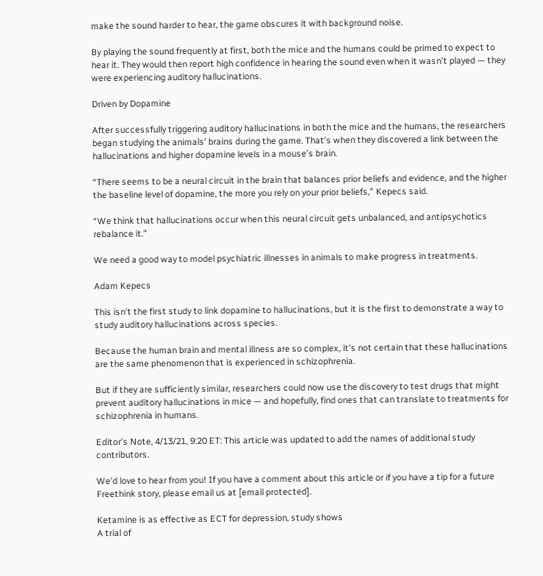make the sound harder to hear, the game obscures it with background noise.

By playing the sound frequently at first, both the mice and the humans could be primed to expect to hear it. They would then report high confidence in hearing the sound even when it wasn’t played — they were experiencing auditory hallucinations.

Driven by Dopamine

After successfully triggering auditory hallucinations in both the mice and the humans, the researchers began studying the animals’ brains during the game. That’s when they discovered a link between the hallucinations and higher dopamine levels in a mouse’s brain.

“There seems to be a neural circuit in the brain that balances prior beliefs and evidence, and the higher the baseline level of dopamine, the more you rely on your prior beliefs,” Kepecs said.

“We think that hallucinations occur when this neural circuit gets unbalanced, and antipsychotics rebalance it.”

We need a good way to model psychiatric illnesses in animals to make progress in treatments.

Adam Kepecs

This isn’t the first study to link dopamine to hallucinations, but it is the first to demonstrate a way to study auditory hallucinations across species.

Because the human brain and mental illness are so complex, it’s not certain that these hallucinations are the same phenomenon that is experienced in schizophrenia.

But if they are sufficiently similar, researchers could now use the discovery to test drugs that might prevent auditory hallucinations in mice — and hopefully, find ones that can translate to treatments for schizophrenia in humans.

Editor’s Note, 4/13/21, 9:20 ET: This article was updated to add the names of additional study contributors.

We’d love to hear from you! If you have a comment about this article or if you have a tip for a future Freethink story, please email us at [email protected].

Ketamine is as effective as ECT for depression, study shows
A trial of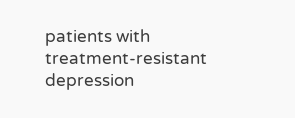patients with treatment-resistant depression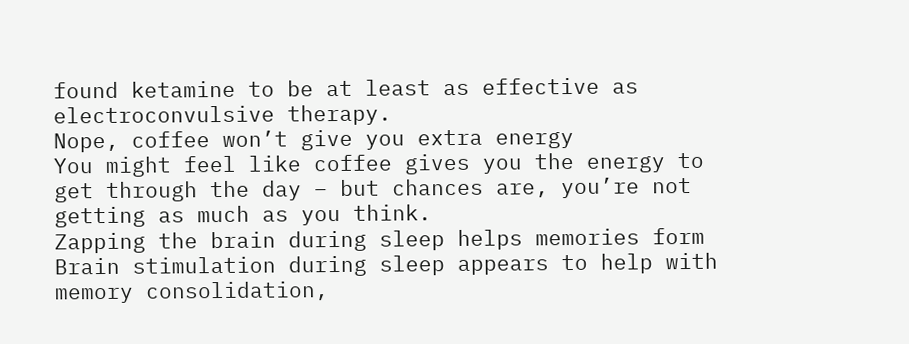found ketamine to be at least as effective as electroconvulsive therapy.
Nope, coffee won’t give you extra energy
You might feel like coffee gives you the energy to get through the day – but chances are, you’re not getting as much as you think.
Zapping the brain during sleep helps memories form
Brain stimulation during sleep appears to help with memory consolidation,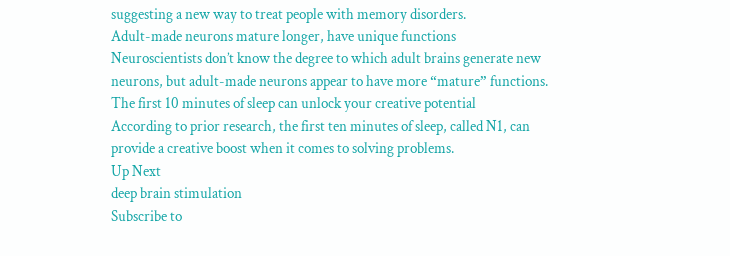suggesting a new way to treat people with memory disorders.
Adult-made neurons mature longer, have unique functions
Neuroscientists don’t know the degree to which adult brains generate new neurons, but adult-made neurons appear to have more “mature” functions.
The first 10 minutes of sleep can unlock your creative potential
According to prior research, the first ten minutes of sleep, called N1, can provide a creative boost when it comes to solving problems.
Up Next
deep brain stimulation
Subscribe to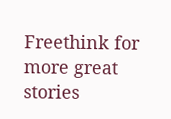Freethink for more great stories